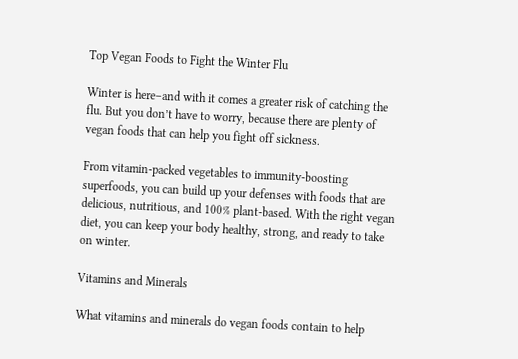Top Vegan Foods to Fight the Winter Flu

Winter is here–and with it comes a greater risk of catching the flu. But you don’t have to worry, because there are plenty of vegan foods that can help you fight off sickness.

From vitamin-packed vegetables to immunity-boosting superfoods, you can build up your defenses with foods that are delicious, nutritious, and 100% plant-based. With the right vegan diet, you can keep your body healthy, strong, and ready to take on winter.

Vitamins and Minerals

What vitamins and minerals do vegan foods contain to help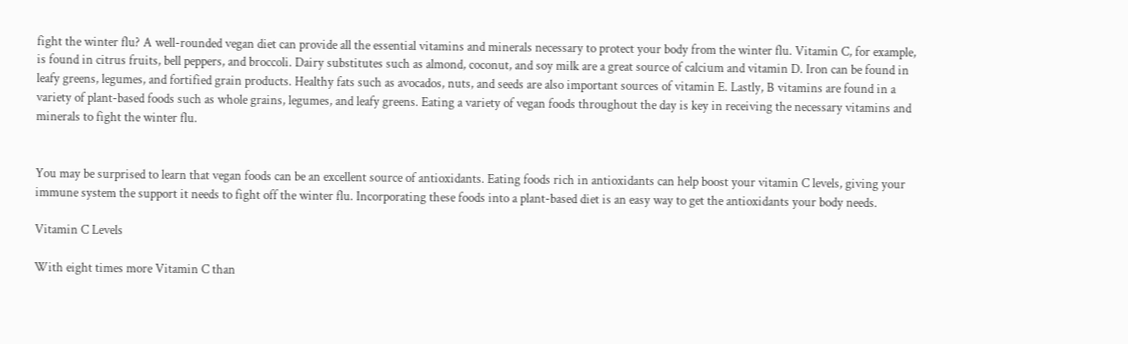fight the winter flu? A well-rounded vegan diet can provide all the essential vitamins and minerals necessary to protect your body from the winter flu. Vitamin C, for example, is found in citrus fruits, bell peppers, and broccoli. Dairy substitutes such as almond, coconut, and soy milk are a great source of calcium and vitamin D. Iron can be found in leafy greens, legumes, and fortified grain products. Healthy fats such as avocados, nuts, and seeds are also important sources of vitamin E. Lastly, B vitamins are found in a variety of plant-based foods such as whole grains, legumes, and leafy greens. Eating a variety of vegan foods throughout the day is key in receiving the necessary vitamins and minerals to fight the winter flu.


You may be surprised to learn that vegan foods can be an excellent source of antioxidants. Eating foods rich in antioxidants can help boost your vitamin C levels, giving your immune system the support it needs to fight off the winter flu. Incorporating these foods into a plant-based diet is an easy way to get the antioxidants your body needs.

Vitamin C Levels

With eight times more Vitamin C than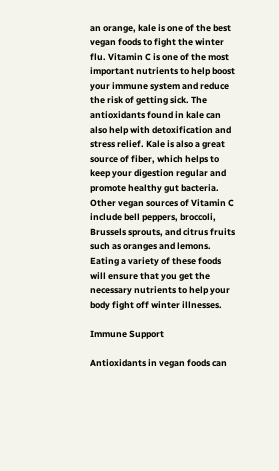an orange, kale is one of the best vegan foods to fight the winter flu. Vitamin C is one of the most important nutrients to help boost your immune system and reduce the risk of getting sick. The antioxidants found in kale can also help with detoxification and stress relief. Kale is also a great source of fiber, which helps to keep your digestion regular and promote healthy gut bacteria. Other vegan sources of Vitamin C include bell peppers, broccoli, Brussels sprouts, and citrus fruits such as oranges and lemons. Eating a variety of these foods will ensure that you get the necessary nutrients to help your body fight off winter illnesses.

Immune Support

Antioxidants in vegan foods can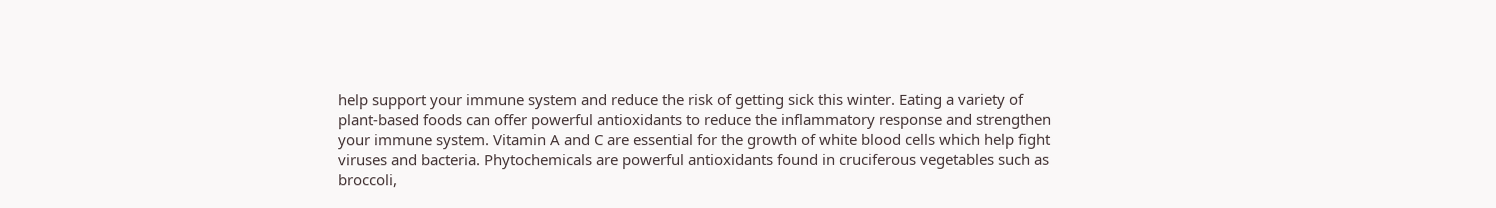help support your immune system and reduce the risk of getting sick this winter. Eating a variety of plant-based foods can offer powerful antioxidants to reduce the inflammatory response and strengthen your immune system. Vitamin A and C are essential for the growth of white blood cells which help fight viruses and bacteria. Phytochemicals are powerful antioxidants found in cruciferous vegetables such as broccoli,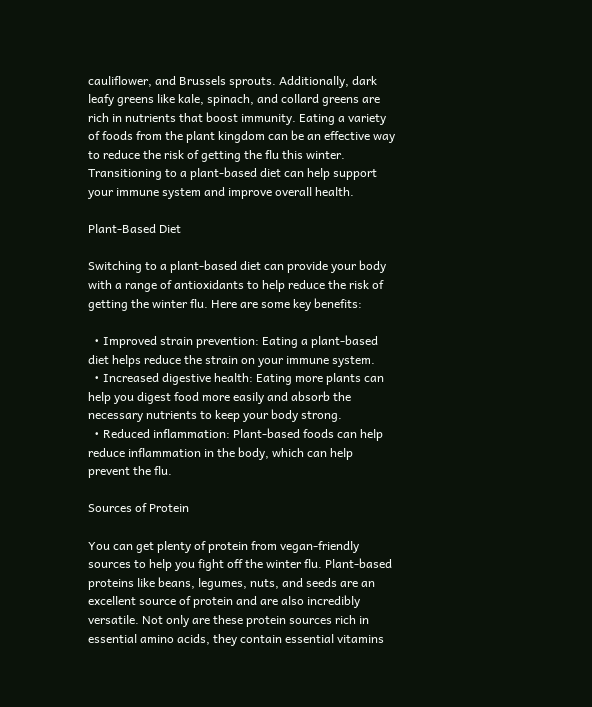cauliflower, and Brussels sprouts. Additionally, dark leafy greens like kale, spinach, and collard greens are rich in nutrients that boost immunity. Eating a variety of foods from the plant kingdom can be an effective way to reduce the risk of getting the flu this winter. Transitioning to a plant-based diet can help support your immune system and improve overall health.

Plant-Based Diet

Switching to a plant-based diet can provide your body with a range of antioxidants to help reduce the risk of getting the winter flu. Here are some key benefits:

  • Improved strain prevention: Eating a plant-based diet helps reduce the strain on your immune system.
  • Increased digestive health: Eating more plants can help you digest food more easily and absorb the necessary nutrients to keep your body strong.
  • Reduced inflammation: Plant-based foods can help reduce inflammation in the body, which can help prevent the flu.

Sources of Protein

You can get plenty of protein from vegan-friendly sources to help you fight off the winter flu. Plant-based proteins like beans, legumes, nuts, and seeds are an excellent source of protein and are also incredibly versatile. Not only are these protein sources rich in essential amino acids, they contain essential vitamins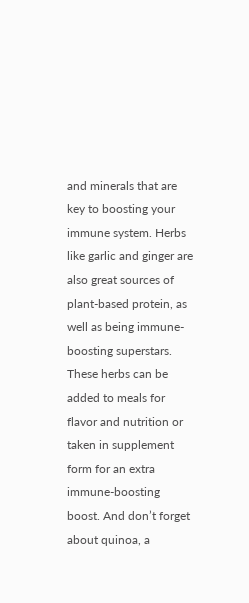and minerals that are key to boosting your immune system. Herbs like garlic and ginger are also great sources of plant-based protein, as well as being immune-boosting superstars. These herbs can be added to meals for flavor and nutrition or taken in supplement form for an extra immune-boosting boost. And don’t forget about quinoa, a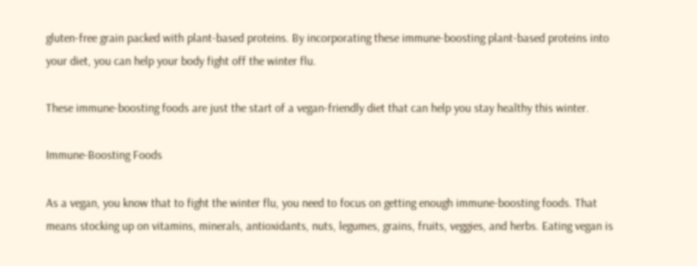gluten-free grain packed with plant-based proteins. By incorporating these immune-boosting plant-based proteins into your diet, you can help your body fight off the winter flu.

These immune-boosting foods are just the start of a vegan-friendly diet that can help you stay healthy this winter.

Immune-Boosting Foods

As a vegan, you know that to fight the winter flu, you need to focus on getting enough immune-boosting foods. That means stocking up on vitamins, minerals, antioxidants, nuts, legumes, grains, fruits, veggies, and herbs. Eating vegan is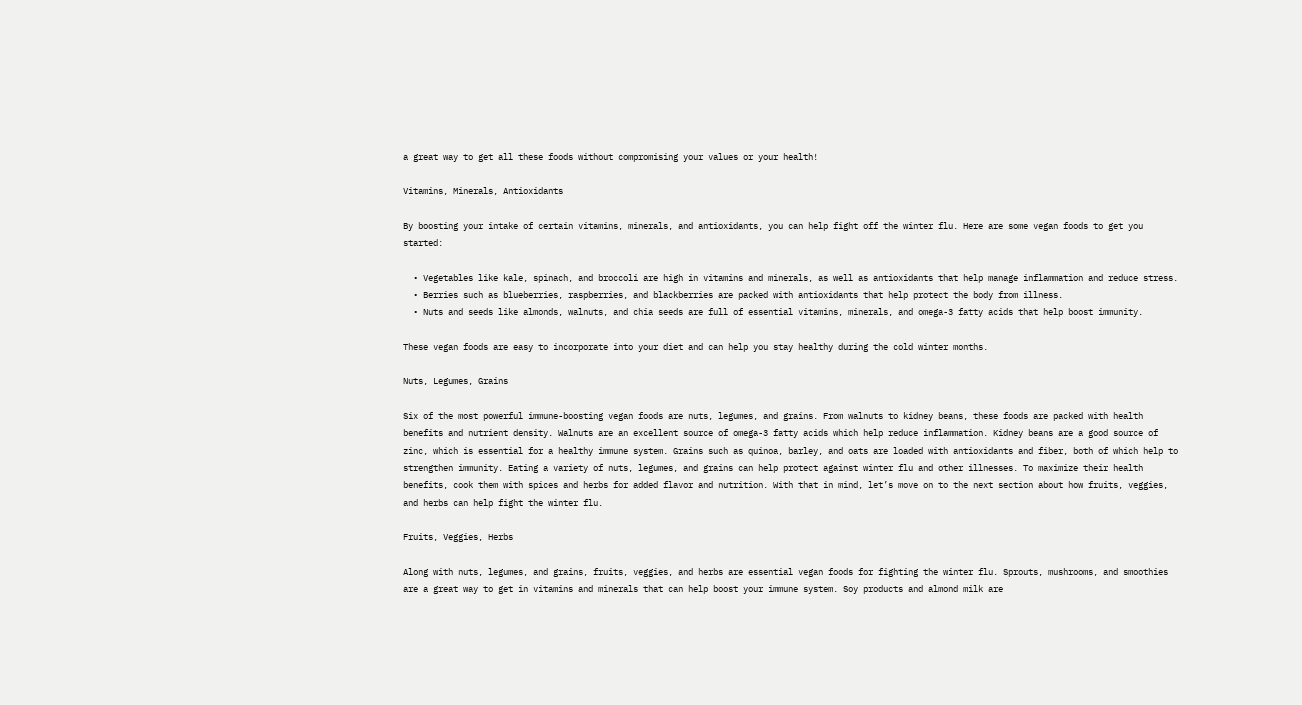a great way to get all these foods without compromising your values or your health!

Vitamins, Minerals, Antioxidants

By boosting your intake of certain vitamins, minerals, and antioxidants, you can help fight off the winter flu. Here are some vegan foods to get you started:

  • Vegetables like kale, spinach, and broccoli are high in vitamins and minerals, as well as antioxidants that help manage inflammation and reduce stress.
  • Berries such as blueberries, raspberries, and blackberries are packed with antioxidants that help protect the body from illness.
  • Nuts and seeds like almonds, walnuts, and chia seeds are full of essential vitamins, minerals, and omega-3 fatty acids that help boost immunity.

These vegan foods are easy to incorporate into your diet and can help you stay healthy during the cold winter months.

Nuts, Legumes, Grains

Six of the most powerful immune-boosting vegan foods are nuts, legumes, and grains. From walnuts to kidney beans, these foods are packed with health benefits and nutrient density. Walnuts are an excellent source of omega-3 fatty acids which help reduce inflammation. Kidney beans are a good source of zinc, which is essential for a healthy immune system. Grains such as quinoa, barley, and oats are loaded with antioxidants and fiber, both of which help to strengthen immunity. Eating a variety of nuts, legumes, and grains can help protect against winter flu and other illnesses. To maximize their health benefits, cook them with spices and herbs for added flavor and nutrition. With that in mind, let’s move on to the next section about how fruits, veggies, and herbs can help fight the winter flu.

Fruits, Veggies, Herbs

Along with nuts, legumes, and grains, fruits, veggies, and herbs are essential vegan foods for fighting the winter flu. Sprouts, mushrooms, and smoothies are a great way to get in vitamins and minerals that can help boost your immune system. Soy products and almond milk are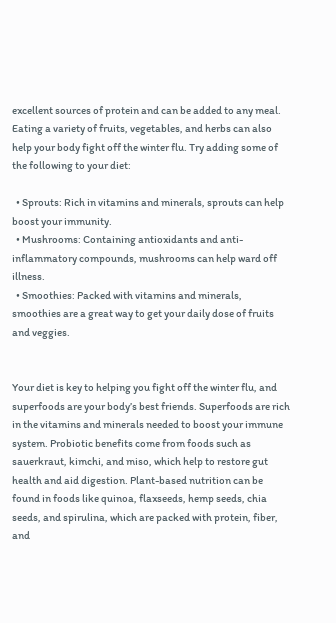excellent sources of protein and can be added to any meal. Eating a variety of fruits, vegetables, and herbs can also help your body fight off the winter flu. Try adding some of the following to your diet:

  • Sprouts: Rich in vitamins and minerals, sprouts can help boost your immunity.
  • Mushrooms: Containing antioxidants and anti-inflammatory compounds, mushrooms can help ward off illness.
  • Smoothies: Packed with vitamins and minerals, smoothies are a great way to get your daily dose of fruits and veggies.


Your diet is key to helping you fight off the winter flu, and superfoods are your body’s best friends. Superfoods are rich in the vitamins and minerals needed to boost your immune system. Probiotic benefits come from foods such as sauerkraut, kimchi, and miso, which help to restore gut health and aid digestion. Plant-based nutrition can be found in foods like quinoa, flaxseeds, hemp seeds, chia seeds, and spirulina, which are packed with protein, fiber, and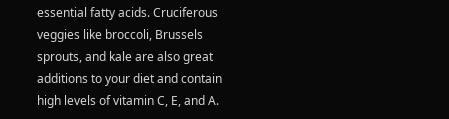essential fatty acids. Cruciferous veggies like broccoli, Brussels sprouts, and kale are also great additions to your diet and contain high levels of vitamin C, E, and A.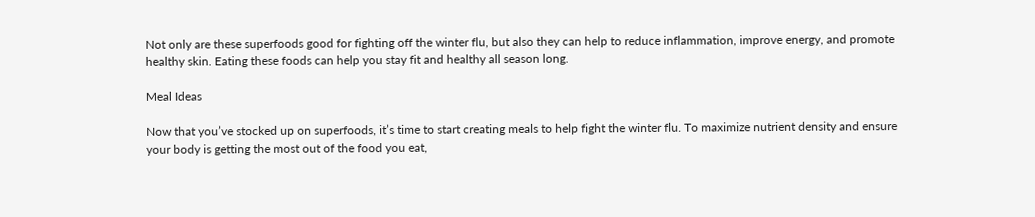Not only are these superfoods good for fighting off the winter flu, but also they can help to reduce inflammation, improve energy, and promote healthy skin. Eating these foods can help you stay fit and healthy all season long.

Meal Ideas

Now that you’ve stocked up on superfoods, it’s time to start creating meals to help fight the winter flu. To maximize nutrient density and ensure your body is getting the most out of the food you eat,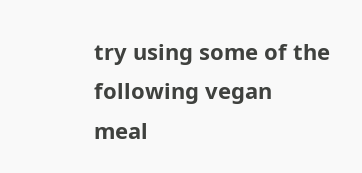try using some of the following vegan meal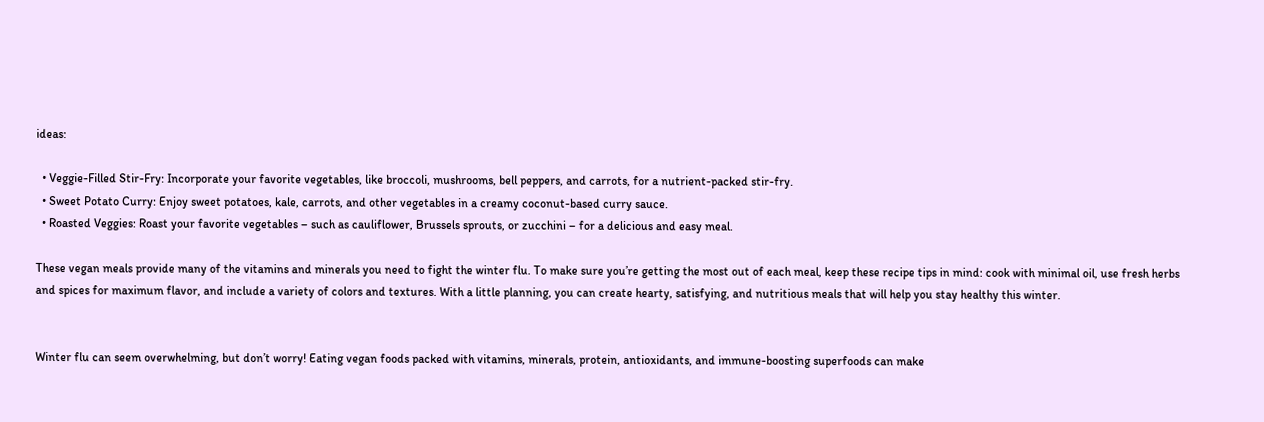ideas:

  • Veggie-Filled Stir-Fry: Incorporate your favorite vegetables, like broccoli, mushrooms, bell peppers, and carrots, for a nutrient-packed stir-fry.
  • Sweet Potato Curry: Enjoy sweet potatoes, kale, carrots, and other vegetables in a creamy coconut-based curry sauce.
  • Roasted Veggies: Roast your favorite vegetables – such as cauliflower, Brussels sprouts, or zucchini – for a delicious and easy meal.

These vegan meals provide many of the vitamins and minerals you need to fight the winter flu. To make sure you’re getting the most out of each meal, keep these recipe tips in mind: cook with minimal oil, use fresh herbs and spices for maximum flavor, and include a variety of colors and textures. With a little planning, you can create hearty, satisfying, and nutritious meals that will help you stay healthy this winter.


Winter flu can seem overwhelming, but don’t worry! Eating vegan foods packed with vitamins, minerals, protein, antioxidants, and immune-boosting superfoods can make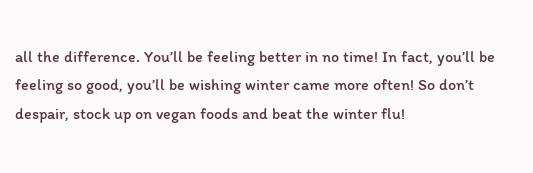all the difference. You’ll be feeling better in no time! In fact, you’ll be feeling so good, you’ll be wishing winter came more often! So don’t despair, stock up on vegan foods and beat the winter flu!